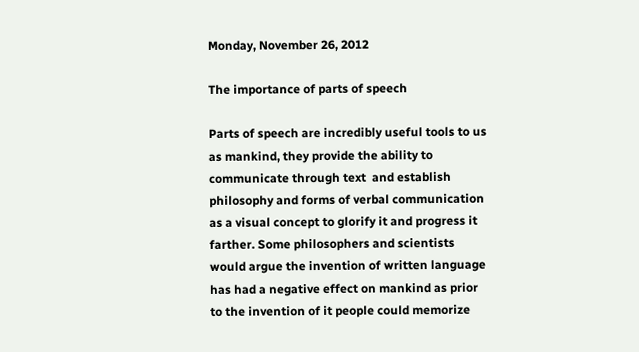Monday, November 26, 2012

The importance of parts of speech

Parts of speech are incredibly useful tools to us as mankind, they provide the ability to communicate through text  and establish philosophy and forms of verbal communication as a visual concept to glorify it and progress it farther. Some philosophers and scientists would argue the invention of written language has had a negative effect on mankind as prior to the invention of it people could memorize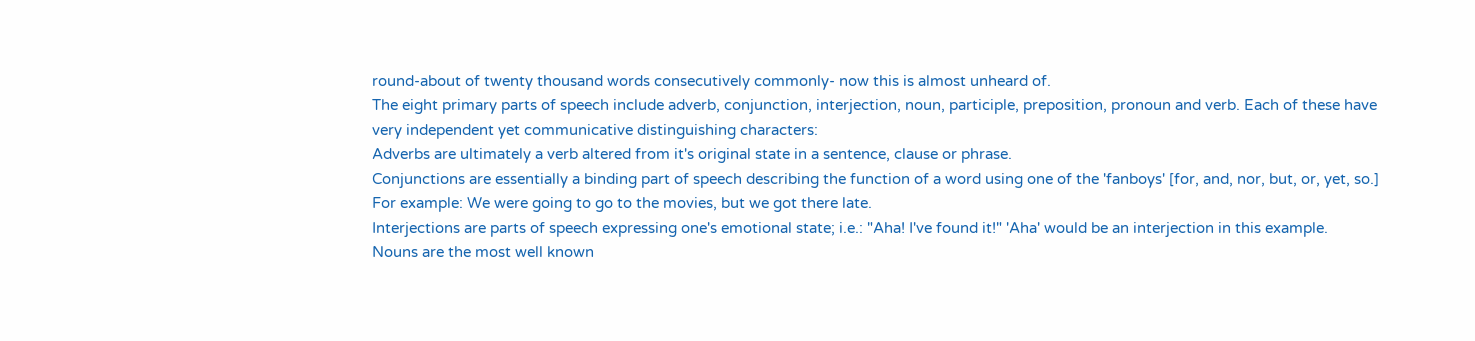round-about of twenty thousand words consecutively commonly- now this is almost unheard of.
The eight primary parts of speech include adverb, conjunction, interjection, noun, participle, preposition, pronoun and verb. Each of these have very independent yet communicative distinguishing characters:
Adverbs are ultimately a verb altered from it's original state in a sentence, clause or phrase.
Conjunctions are essentially a binding part of speech describing the function of a word using one of the 'fanboys' [for, and, nor, but, or, yet, so.] For example: We were going to go to the movies, but we got there late.
Interjections are parts of speech expressing one's emotional state; i.e.: "Aha! I've found it!" 'Aha' would be an interjection in this example.
Nouns are the most well known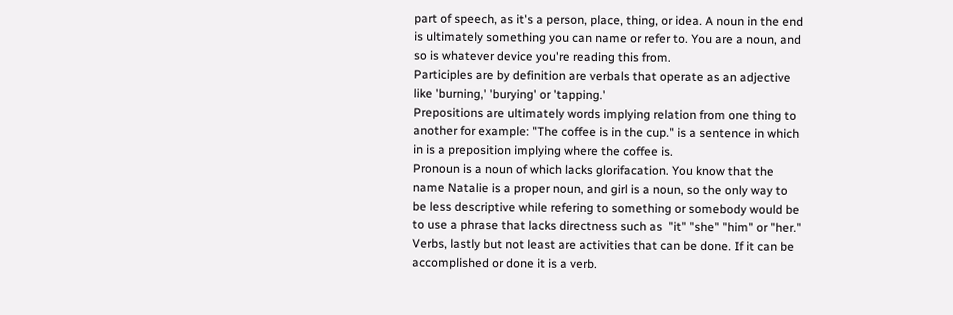part of speech, as it's a person, place, thing, or idea. A noun in the end is ultimately something you can name or refer to. You are a noun, and so is whatever device you're reading this from.
Participles are by definition are verbals that operate as an adjective like 'burning,' 'burying' or 'tapping.'
Prepositions are ultimately words implying relation from one thing to another for example: "The coffee is in the cup." is a sentence in which in is a preposition implying where the coffee is.
Pronoun is a noun of which lacks glorifacation. You know that the name Natalie is a proper noun, and girl is a noun, so the only way to be less descriptive while refering to something or somebody would be to use a phrase that lacks directness such as  "it" "she" "him" or "her."
Verbs, lastly but not least are activities that can be done. If it can be accomplished or done it is a verb.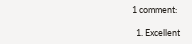1 comment:

  1. Excellent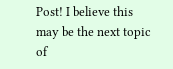Post! I believe this may be the next topic of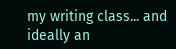my writing class... and ideally an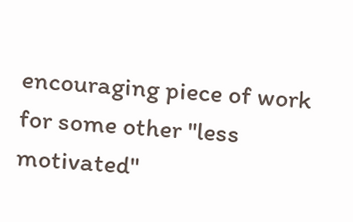encouraging piece of work for some other "less motivated"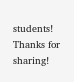students! Thanks for sharing!